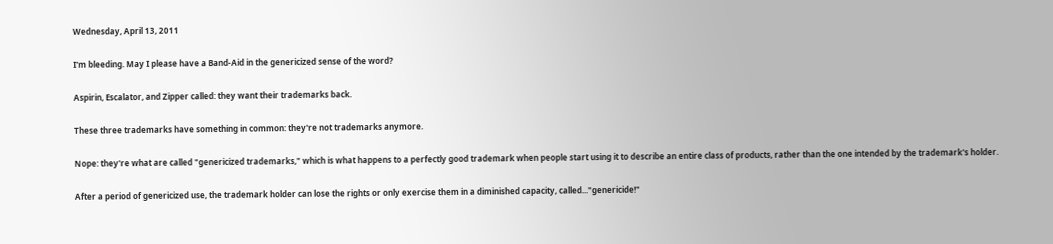Wednesday, April 13, 2011

I'm bleeding. May I please have a Band-Aid in the genericized sense of the word?

Aspirin, Escalator, and Zipper called: they want their trademarks back.

These three trademarks have something in common: they're not trademarks anymore.

Nope: they're what are called "genericized trademarks," which is what happens to a perfectly good trademark when people start using it to describe an entire class of products, rather than the one intended by the trademark's holder.

After a period of genericized use, the trademark holder can lose the rights or only exercise them in a diminished capacity, called..."genericide!"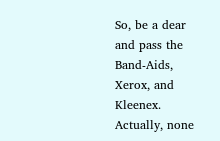So, be a dear and pass the Band-Aids, Xerox, and Kleenex. Actually, none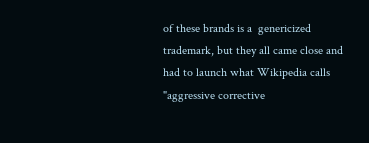of these brands is a  genericized trademark, but they all came close and had to launch what Wikipedia calls "aggressive corrective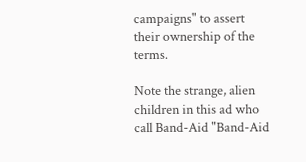campaigns" to assert their ownership of the terms.

Note the strange, alien children in this ad who call Band-Aid "Band-Aid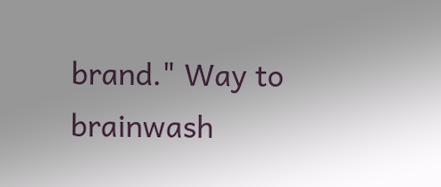brand." Way to brainwash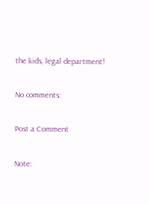the kids, legal department!

No comments:

Post a Comment

Note: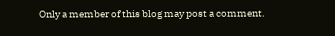Only a member of this blog may post a comment.